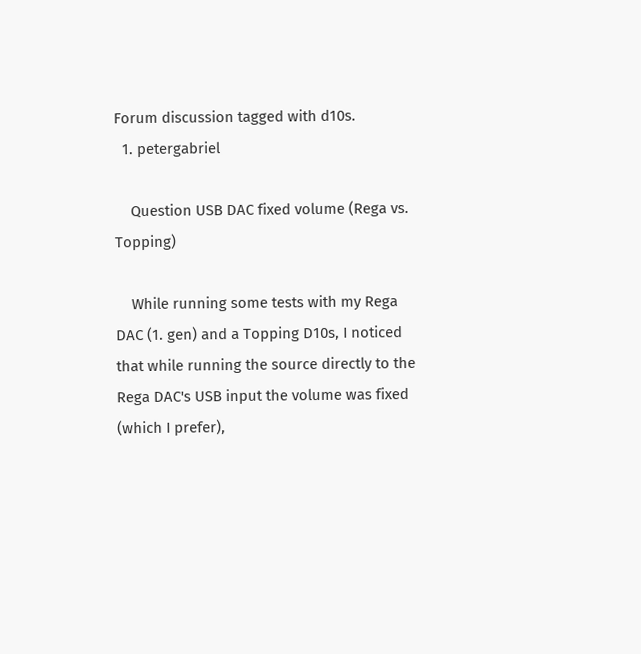Forum discussion tagged with d10s.
  1. petergabriel

    Question USB DAC fixed volume (Rega vs. Topping)

    While running some tests with my Rega DAC (1. gen) and a Topping D10s, I noticed that while running the source directly to the Rega DAC's USB input the volume was fixed (which I prefer),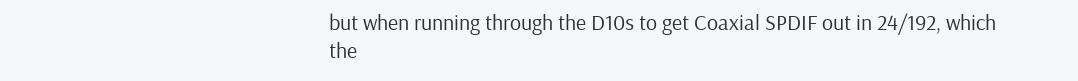but when running through the D10s to get Coaxial SPDIF out in 24/192, which the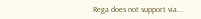Rega does not support via...